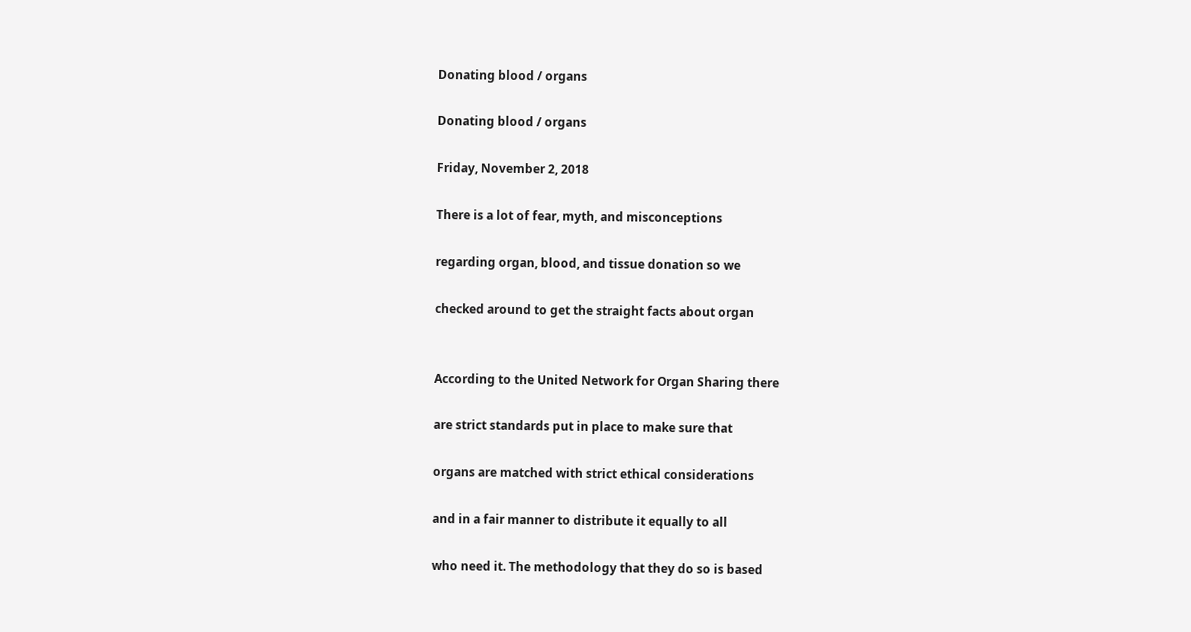Donating blood / organs

Donating blood / organs

Friday, November 2, 2018

There is a lot of fear, myth, and misconceptions

regarding organ, blood, and tissue donation so we

checked around to get the straight facts about organ


According to the United Network for Organ Sharing there

are strict standards put in place to make sure that

organs are matched with strict ethical considerations

and in a fair manner to distribute it equally to all

who need it. The methodology that they do so is based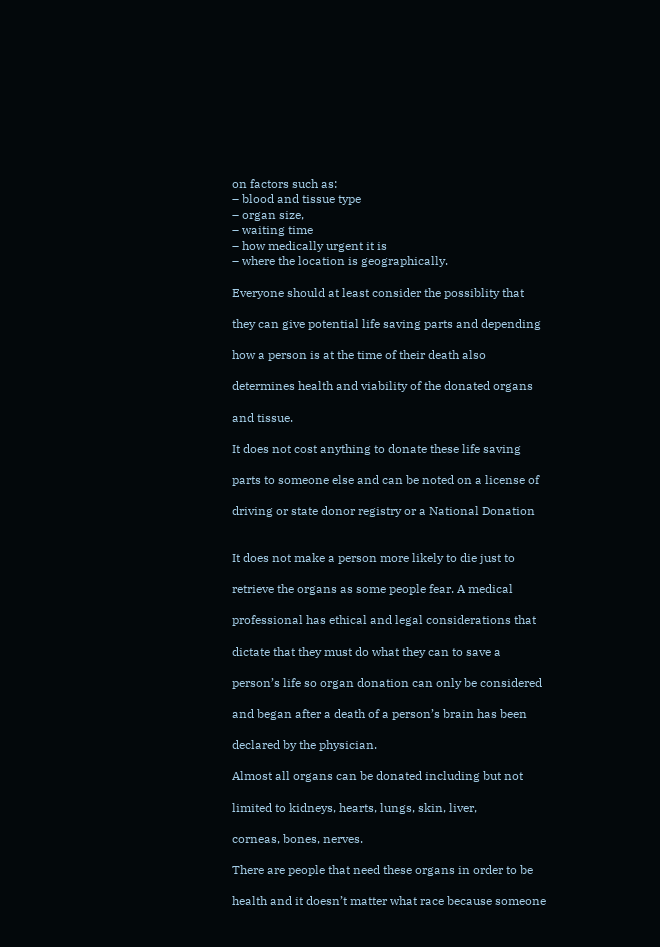on factors such as:
– blood and tissue type
– organ size,
– waiting time
– how medically urgent it is
– where the location is geographically.

Everyone should at least consider the possiblity that

they can give potential life saving parts and depending

how a person is at the time of their death also

determines health and viability of the donated organs

and tissue.

It does not cost anything to donate these life saving

parts to someone else and can be noted on a license of

driving or state donor registry or a National Donation


It does not make a person more likely to die just to

retrieve the organs as some people fear. A medical

professional has ethical and legal considerations that

dictate that they must do what they can to save a

person’s life so organ donation can only be considered

and began after a death of a person’s brain has been

declared by the physician.

Almost all organs can be donated including but not

limited to kidneys, hearts, lungs, skin, liver,

corneas, bones, nerves.

There are people that need these organs in order to be

health and it doesn’t matter what race because someone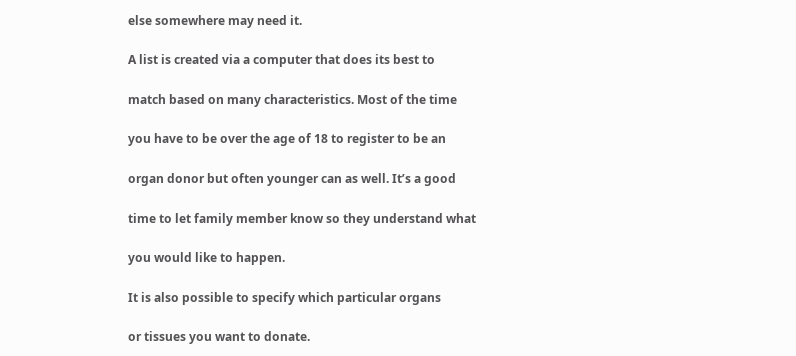else somewhere may need it.

A list is created via a computer that does its best to

match based on many characteristics. Most of the time

you have to be over the age of 18 to register to be an

organ donor but often younger can as well. It’s a good

time to let family member know so they understand what

you would like to happen.

It is also possible to specify which particular organs

or tissues you want to donate.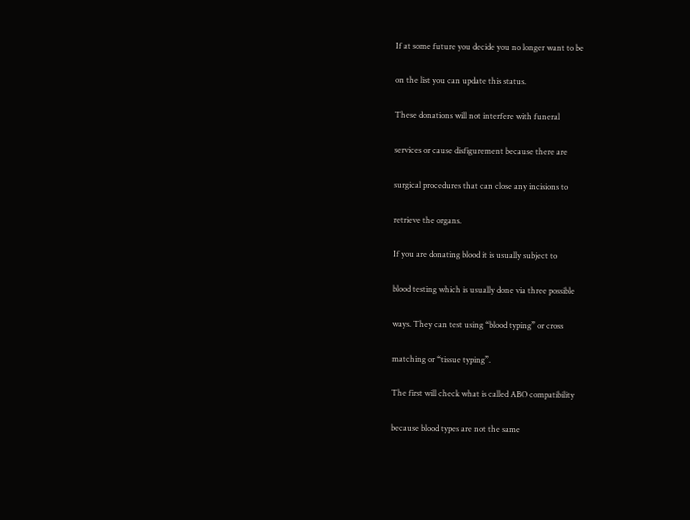If at some future you decide you no longer want to be

on the list you can update this status.

These donations will not interfere with funeral

services or cause disfigurement because there are

surgical procedures that can close any incisions to

retrieve the organs.

If you are donating blood it is usually subject to

blood testing which is usually done via three possible

ways. They can test using “blood typing” or cross

matching or “tissue typing”.

The first will check what is called ABO compatibility

because blood types are not the same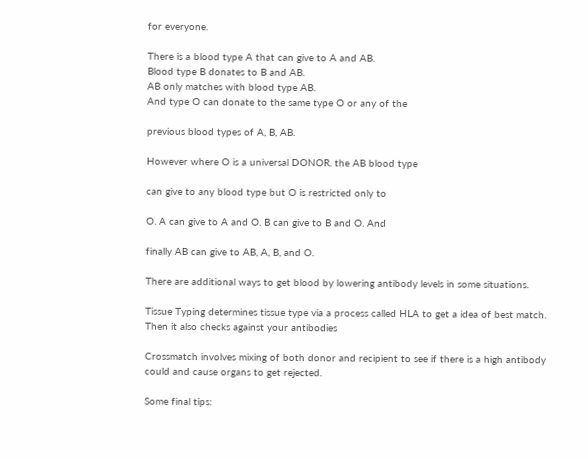for everyone.

There is a blood type A that can give to A and AB.
Blood type B donates to B and AB.
AB only matches with blood type AB.
And type O can donate to the same type O or any of the

previous blood types of A, B, AB.

However where O is a universal DONOR. the AB blood type

can give to any blood type but O is restricted only to

O. A can give to A and O. B can give to B and O. And

finally AB can give to AB, A, B, and O.

There are additional ways to get blood by lowering antibody levels in some situations.

Tissue Typing determines tissue type via a process called HLA to get a idea of best match. Then it also checks against your antibodies

Crossmatch involves mixing of both donor and recipient to see if there is a high antibody could and cause organs to get rejected.

Some final tips: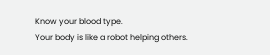Know your blood type.
Your body is like a robot helping others.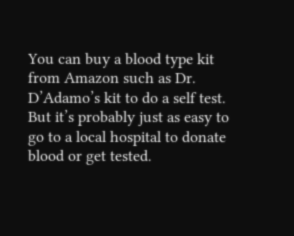You can buy a blood type kit from Amazon such as Dr. D’Adamo’s kit to do a self test. But it’s probably just as easy to go to a local hospital to donate blood or get tested.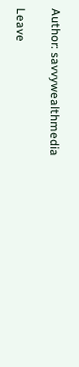Author: savvywealthmedia

Leave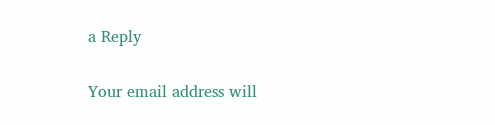a Reply

Your email address will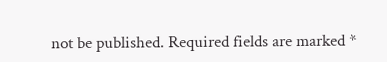not be published. Required fields are marked *